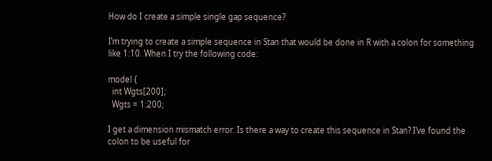How do I create a simple single gap sequence?

I’m trying to create a simple sequence in Stan that would be done in R with a colon for something like 1:10. When I try the following code:

model {
  int Wgts[200];
  Wgts = 1:200;

I get a dimension mismatch error. Is there a way to create this sequence in Stan? I’ve found the colon to be useful for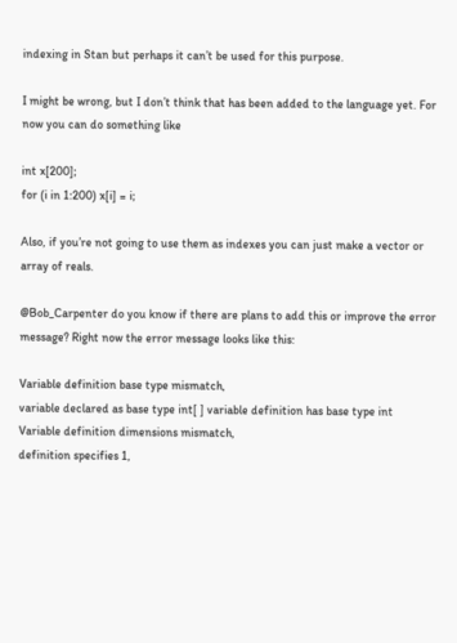indexing in Stan but perhaps it can’t be used for this purpose.

I might be wrong, but I don’t think that has been added to the language yet. For now you can do something like

int x[200];
for (i in 1:200) x[i] = i;

Also, if you’re not going to use them as indexes you can just make a vector or array of reals.

@Bob_Carpenter do you know if there are plans to add this or improve the error message? Right now the error message looks like this:

Variable definition base type mismatch,
variable declared as base type int[ ] variable definition has base type int
Variable definition dimensions mismatch,
definition specifies 1,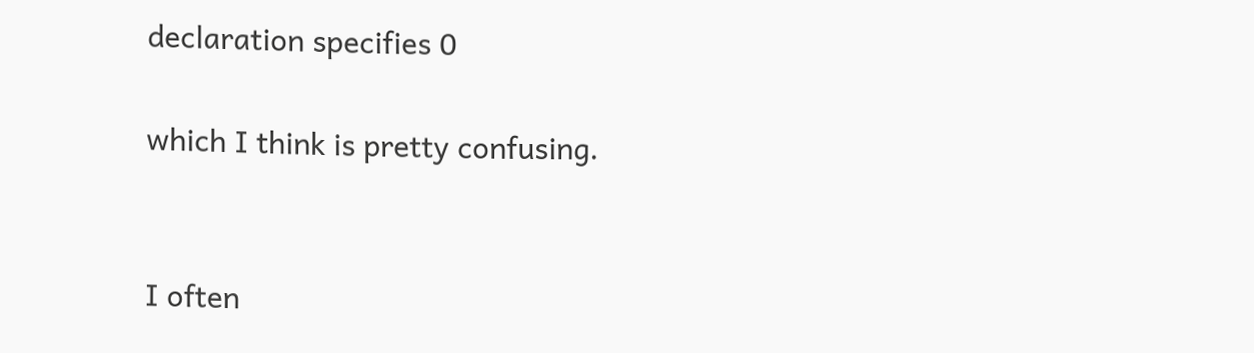declaration specifies 0

which I think is pretty confusing.


I often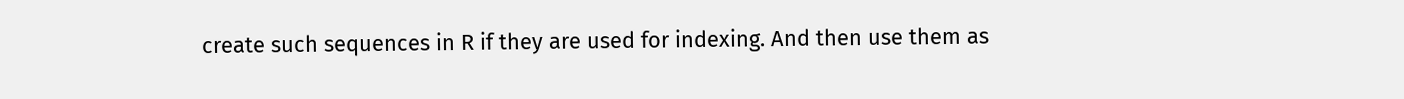create such sequences in R if they are used for indexing. And then use them as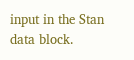input in the Stan data block.